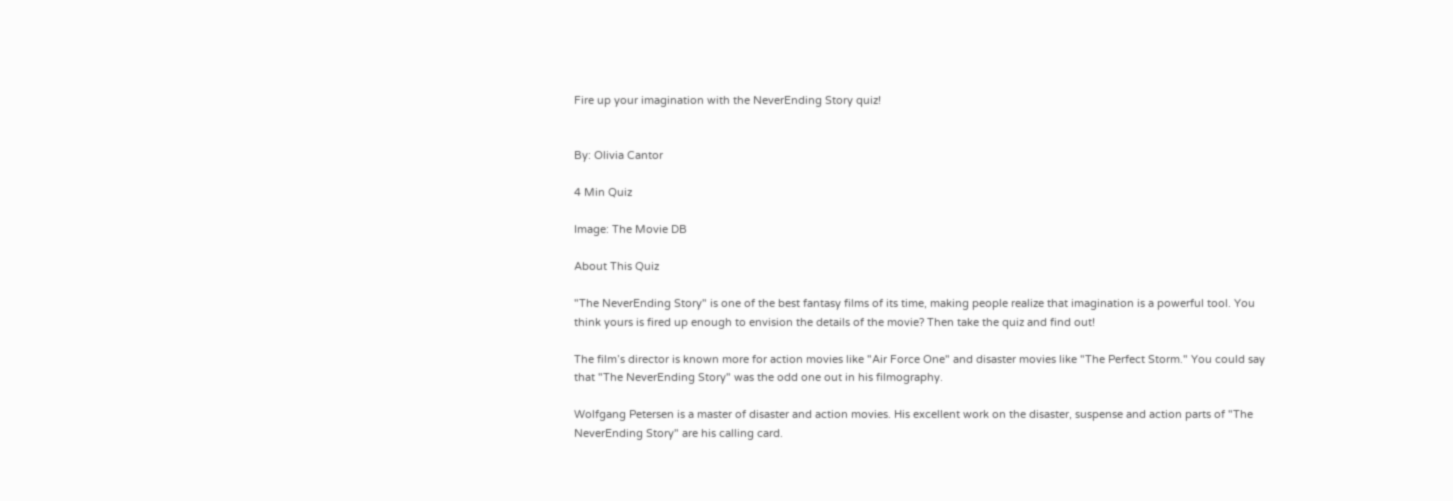Fire up your imagination with the NeverEnding Story quiz!


By: Olivia Cantor

4 Min Quiz

Image: The Movie DB

About This Quiz

"The NeverEnding Story" is one of the best fantasy films of its time, making people realize that imagination is a powerful tool. You think yours is fired up enough to envision the details of the movie? Then take the quiz and find out!

The film’s director is known more for action movies like "Air Force One" and disaster movies like "The Perfect Storm." You could say that "The NeverEnding Story" was the odd one out in his filmography.

Wolfgang Petersen is a master of disaster and action movies. His excellent work on the disaster, suspense and action parts of "The NeverEnding Story" are his calling card.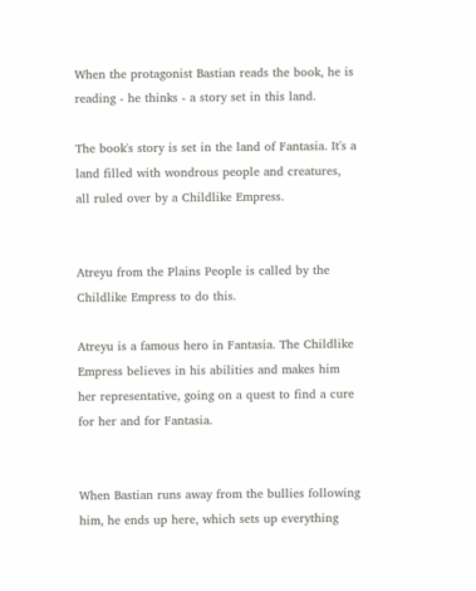When the protagonist Bastian reads the book, he is reading - he thinks - a story set in this land.

The book's story is set in the land of Fantasia. It's a land filled with wondrous people and creatures, all ruled over by a Childlike Empress.


Atreyu from the Plains People is called by the Childlike Empress to do this.

Atreyu is a famous hero in Fantasia. The Childlike Empress believes in his abilities and makes him her representative, going on a quest to find a cure for her and for Fantasia.


When Bastian runs away from the bullies following him, he ends up here, which sets up everything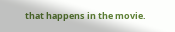that happens in the movie.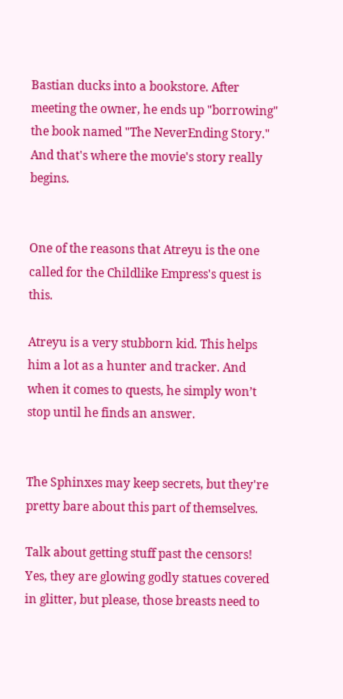Bastian ducks into a bookstore. After meeting the owner, he ends up "borrowing" the book named "The NeverEnding Story." And that's where the movie's story really begins.


One of the reasons that Atreyu is the one called for the Childlike Empress's quest is this.

Atreyu is a very stubborn kid. This helps him a lot as a hunter and tracker. And when it comes to quests, he simply won’t stop until he finds an answer.


The Sphinxes may keep secrets, but they're pretty bare about this part of themselves.

Talk about getting stuff past the censors! Yes, they are glowing godly statues covered in glitter, but please, those breasts need to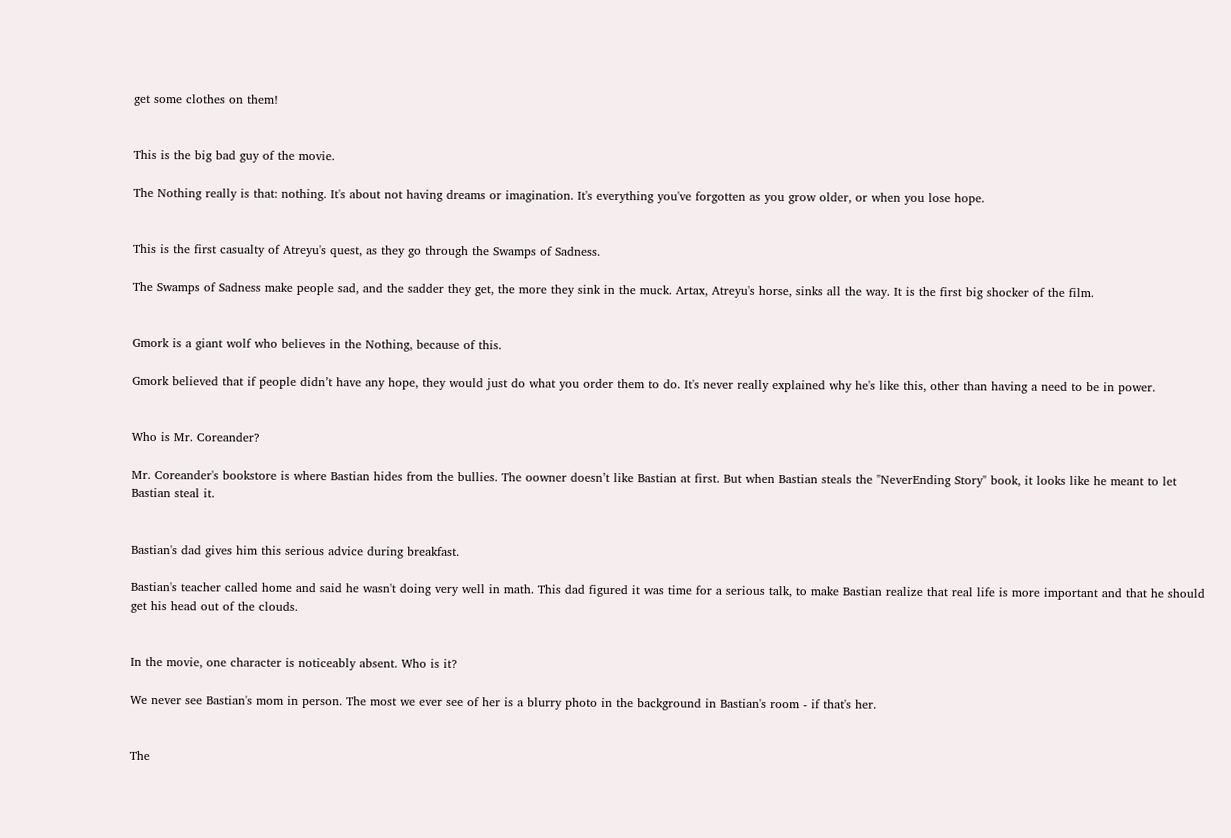get some clothes on them!


This is the big bad guy of the movie.

The Nothing really is that: nothing. It's about not having dreams or imagination. It's everything you've forgotten as you grow older, or when you lose hope.


This is the first casualty of Atreyu's quest, as they go through the Swamps of Sadness.

The Swamps of Sadness make people sad, and the sadder they get, the more they sink in the muck. Artax, Atreyu's horse, sinks all the way. It is the first big shocker of the film.


Gmork is a giant wolf who believes in the Nothing, because of this.

Gmork believed that if people didn’t have any hope, they would just do what you order them to do. It's never really explained why he's like this, other than having a need to be in power.


Who is Mr. Coreander?

Mr. Coreander's bookstore is where Bastian hides from the bullies. The oowner doesn’t like Bastian at first. But when Bastian steals the "NeverEnding Story" book, it looks like he meant to let Bastian steal it.


Bastian's dad gives him this serious advice during breakfast.

Bastian's teacher called home and said he wasn't doing very well in math. This dad figured it was time for a serious talk, to make Bastian realize that real life is more important and that he should get his head out of the clouds.


In the movie, one character is noticeably absent. Who is it?

We never see Bastian's mom in person. The most we ever see of her is a blurry photo in the background in Bastian's room - if that's her.


The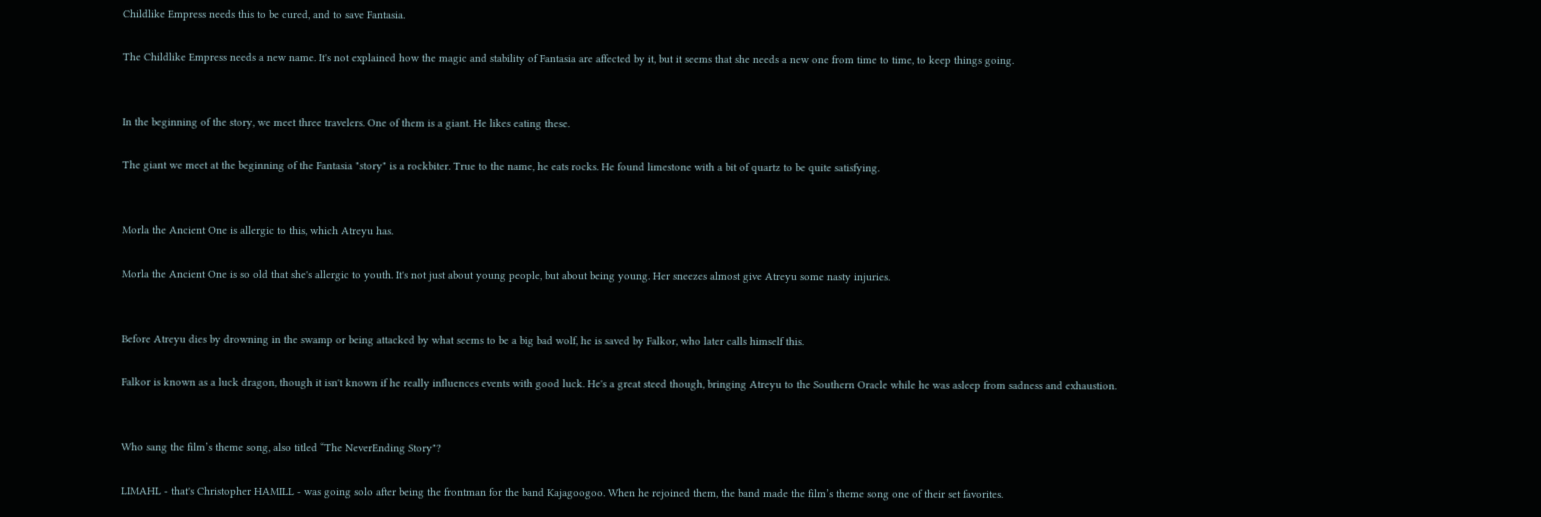Childlike Empress needs this to be cured, and to save Fantasia.

The Childlike Empress needs a new name. It's not explained how the magic and stability of Fantasia are affected by it, but it seems that she needs a new one from time to time, to keep things going.


In the beginning of the story, we meet three travelers. One of them is a giant. He likes eating these.

The giant we meet at the beginning of the Fantasia "story" is a rockbiter. True to the name, he eats rocks. He found limestone with a bit of quartz to be quite satisfying.


Morla the Ancient One is allergic to this, which Atreyu has.

Morla the Ancient One is so old that she's allergic to youth. It's not just about young people, but about being young. Her sneezes almost give Atreyu some nasty injuries.


Before Atreyu dies by drowning in the swamp or being attacked by what seems to be a big bad wolf, he is saved by Falkor, who later calls himself this.

Falkor is known as a luck dragon, though it isn't known if he really influences events with good luck. He's a great steed though, bringing Atreyu to the Southern Oracle while he was asleep from sadness and exhaustion.


Who sang the film’s theme song, also titled “The NeverEnding Story"?

LIMAHL - that's Christopher HAMILL - was going solo after being the frontman for the band Kajagoogoo. When he rejoined them, the band made the film’s theme song one of their set favorites.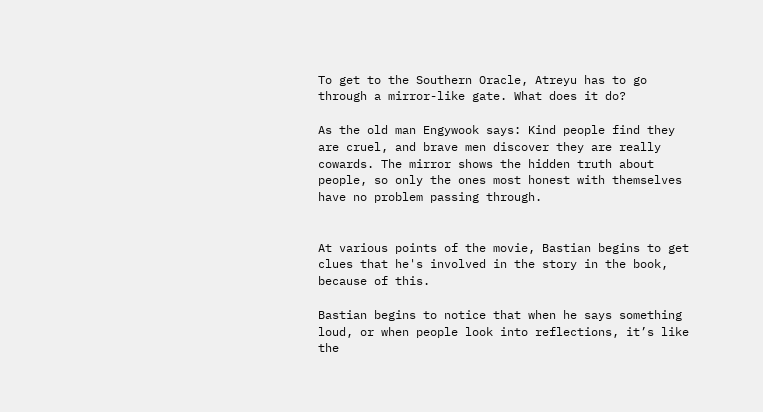To get to the Southern Oracle, Atreyu has to go through a mirror-like gate. What does it do?

As the old man Engywook says: Kind people find they are cruel, and brave men discover they are really cowards. The mirror shows the hidden truth about people, so only the ones most honest with themselves have no problem passing through.


At various points of the movie, Bastian begins to get clues that he's involved in the story in the book, because of this.

Bastian begins to notice that when he says something loud, or when people look into reflections, it’s like the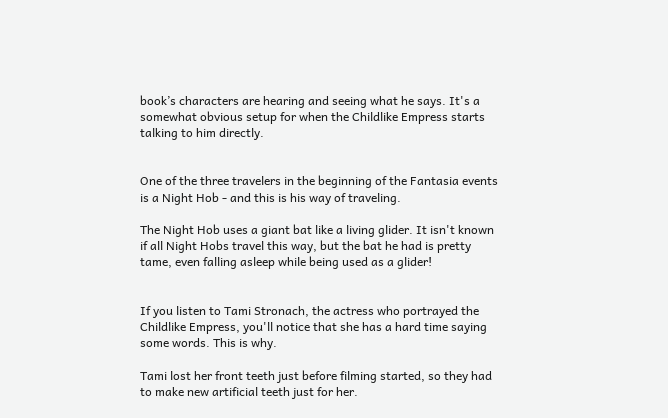book’s characters are hearing and seeing what he says. It's a somewhat obvious setup for when the Childlike Empress starts talking to him directly.


One of the three travelers in the beginning of the Fantasia events is a Night Hob - and this is his way of traveling.

The Night Hob uses a giant bat like a living glider. It isn't known if all Night Hobs travel this way, but the bat he had is pretty tame, even falling asleep while being used as a glider!


If you listen to Tami Stronach, the actress who portrayed the Childlike Empress, you'll notice that she has a hard time saying some words. This is why.

Tami lost her front teeth just before filming started, so they had to make new artificial teeth just for her.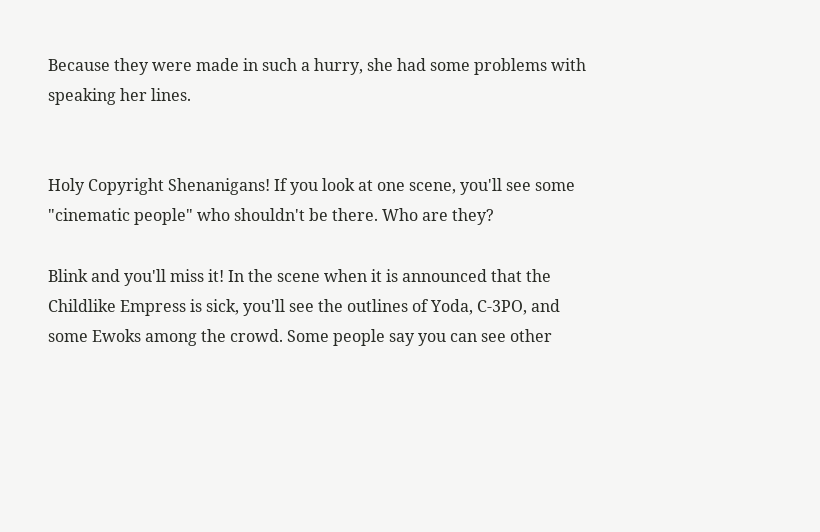Because they were made in such a hurry, she had some problems with speaking her lines.


Holy Copyright Shenanigans! If you look at one scene, you'll see some "cinematic people" who shouldn't be there. Who are they?

Blink and you'll miss it! In the scene when it is announced that the Childlike Empress is sick, you'll see the outlines of Yoda, C-3PO, and some Ewoks among the crowd. Some people say you can see other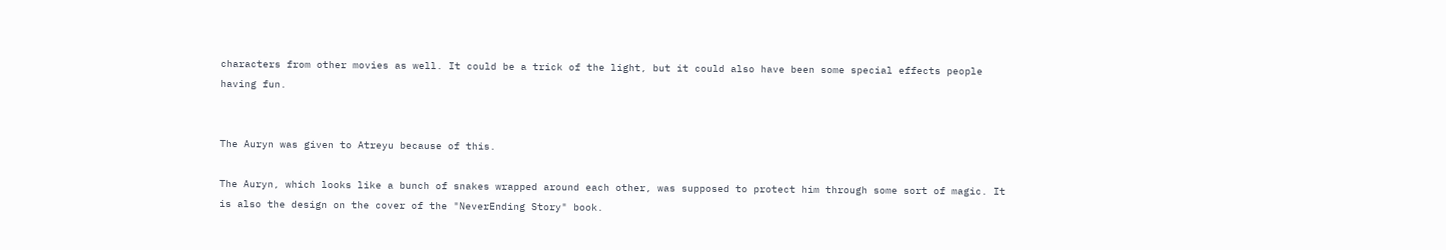characters from other movies as well. It could be a trick of the light, but it could also have been some special effects people having fun.


The Auryn was given to Atreyu because of this.

The Auryn, which looks like a bunch of snakes wrapped around each other, was supposed to protect him through some sort of magic. It is also the design on the cover of the "NeverEnding Story" book.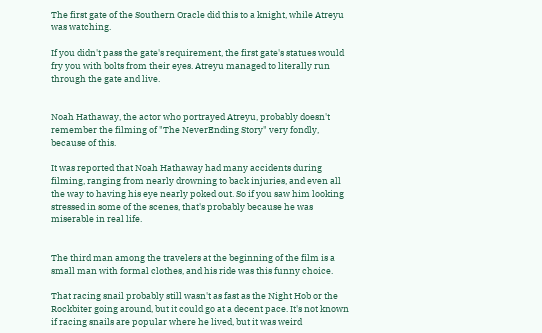The first gate of the Southern Oracle did this to a knight, while Atreyu was watching.

If you didn't pass the gate's requirement, the first gate's statues would fry you with bolts from their eyes. Atreyu managed to literally run through the gate and live.


Noah Hathaway, the actor who portrayed Atreyu, probably doesn't remember the filming of "The NeverEnding Story" very fondly, because of this.

It was reported that Noah Hathaway had many accidents during filming, ranging from nearly drowning to back injuries, and even all the way to having his eye nearly poked out. So if you saw him looking stressed in some of the scenes, that's probably because he was miserable in real life.


The third man among the travelers at the beginning of the film is a small man with formal clothes, and his ride was this funny choice.

That racing snail probably still wasn't as fast as the Night Hob or the Rockbiter going around, but it could go at a decent pace. It's not known if racing snails are popular where he lived, but it was weird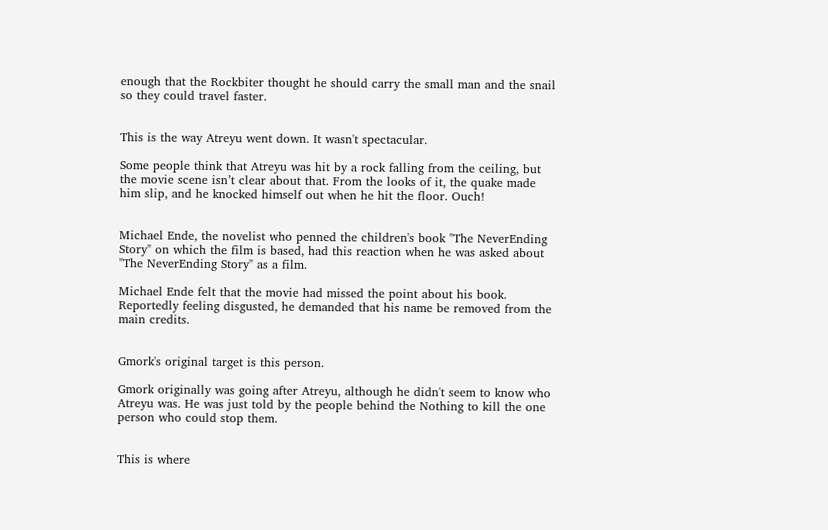enough that the Rockbiter thought he should carry the small man and the snail so they could travel faster.


This is the way Atreyu went down. It wasn't spectacular.

Some people think that Atreyu was hit by a rock falling from the ceiling, but the movie scene isn’t clear about that. From the looks of it, the quake made him slip, and he knocked himself out when he hit the floor. Ouch!


Michael Ende, the novelist who penned the children's book "The NeverEnding Story" on which the film is based, had this reaction when he was asked about "The NeverEnding Story" as a film.

Michael Ende felt that the movie had missed the point about his book. Reportedly feeling disgusted, he demanded that his name be removed from the main credits.


Gmork's original target is this person.

Gmork originally was going after Atreyu, although he didn't seem to know who Atreyu was. He was just told by the people behind the Nothing to kill the one person who could stop them.


This is where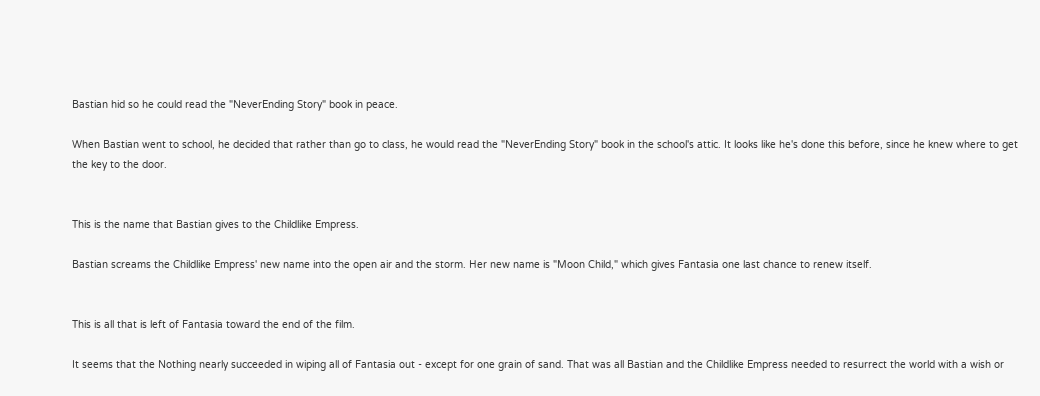Bastian hid so he could read the "NeverEnding Story" book in peace.

When Bastian went to school, he decided that rather than go to class, he would read the "NeverEnding Story" book in the school's attic. It looks like he's done this before, since he knew where to get the key to the door.


This is the name that Bastian gives to the Childlike Empress.

Bastian screams the Childlike Empress' new name into the open air and the storm. Her new name is "Moon Child," which gives Fantasia one last chance to renew itself.


This is all that is left of Fantasia toward the end of the film.

It seems that the Nothing nearly succeeded in wiping all of Fantasia out - except for one grain of sand. That was all Bastian and the Childlike Empress needed to resurrect the world with a wish or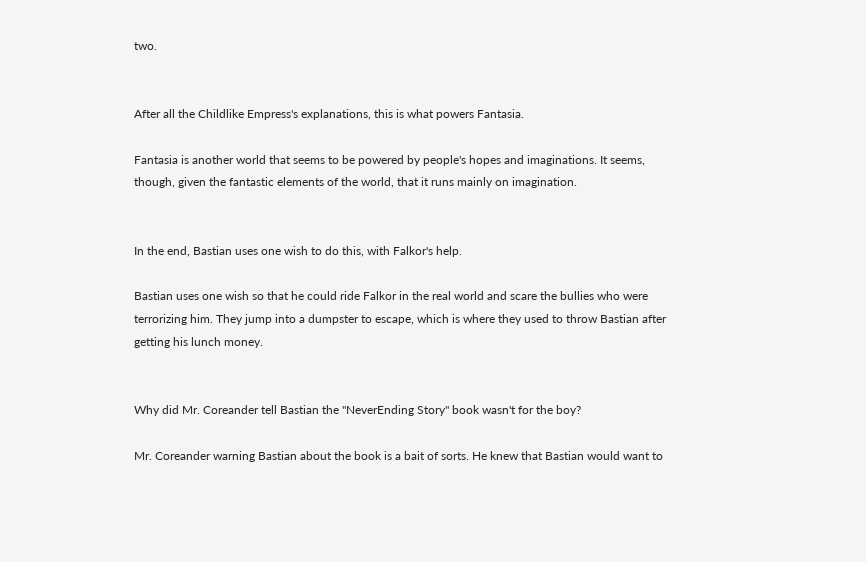two.


After all the Childlike Empress's explanations, this is what powers Fantasia.

Fantasia is another world that seems to be powered by people's hopes and imaginations. It seems, though, given the fantastic elements of the world, that it runs mainly on imagination.


In the end, Bastian uses one wish to do this, with Falkor's help.

Bastian uses one wish so that he could ride Falkor in the real world and scare the bullies who were terrorizing him. They jump into a dumpster to escape, which is where they used to throw Bastian after getting his lunch money.


Why did Mr. Coreander tell Bastian the "NeverEnding Story" book wasn't for the boy?

Mr. Coreander warning Bastian about the book is a bait of sorts. He knew that Bastian would want to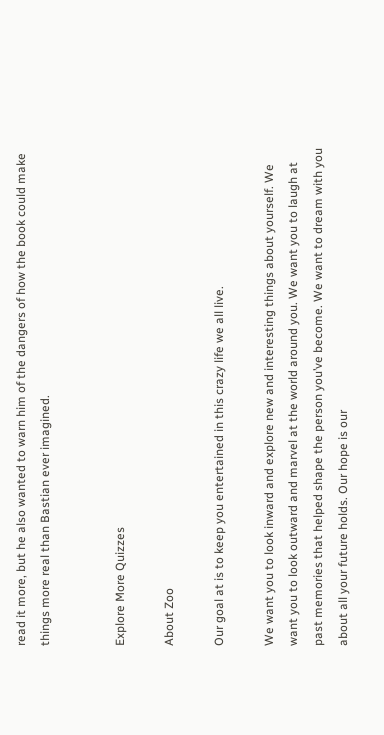read it more, but he also wanted to warn him of the dangers of how the book could make things more real than Bastian ever imagined.


Explore More Quizzes

About Zoo

Our goal at is to keep you entertained in this crazy life we all live.

We want you to look inward and explore new and interesting things about yourself. We want you to look outward and marvel at the world around you. We want you to laugh at past memories that helped shape the person you’ve become. We want to dream with you about all your future holds. Our hope is our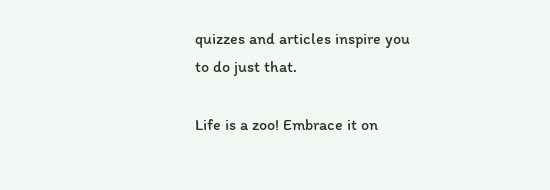quizzes and articles inspire you to do just that.

Life is a zoo! Embrace it on